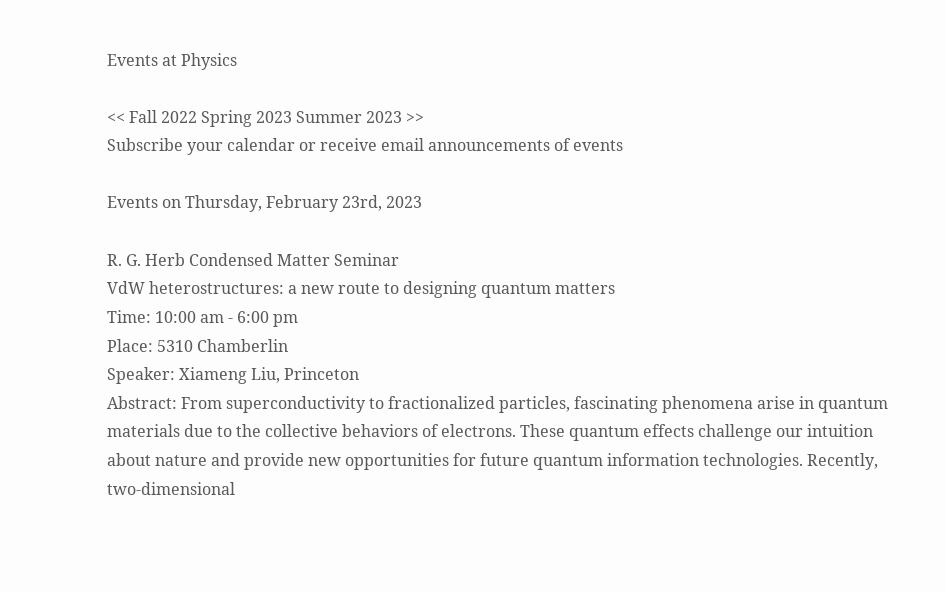Events at Physics

<< Fall 2022 Spring 2023 Summer 2023 >>
Subscribe your calendar or receive email announcements of events

Events on Thursday, February 23rd, 2023

R. G. Herb Condensed Matter Seminar
VdW heterostructures: a new route to designing quantum matters
Time: 10:00 am - 6:00 pm
Place: 5310 Chamberlin
Speaker: Xiameng Liu, Princeton
Abstract: From superconductivity to fractionalized particles, fascinating phenomena arise in quantum materials due to the collective behaviors of electrons. These quantum effects challenge our intuition about nature and provide new opportunities for future quantum information technologies. Recently, two-dimensional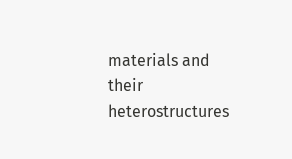materials and their heterostructures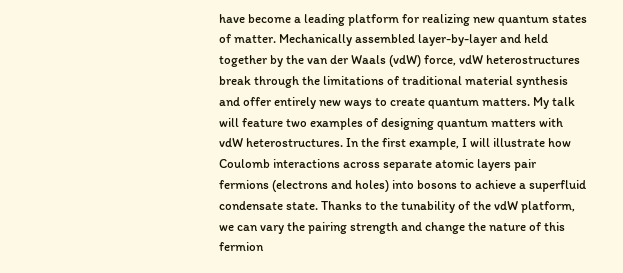have become a leading platform for realizing new quantum states of matter. Mechanically assembled layer-by-layer and held together by the van der Waals (vdW) force, vdW heterostructures break through the limitations of traditional material synthesis and offer entirely new ways to create quantum matters. My talk will feature two examples of designing quantum matters with vdW heterostructures. In the first example, I will illustrate how Coulomb interactions across separate atomic layers pair fermions (electrons and holes) into bosons to achieve a superfluid condensate state. Thanks to the tunability of the vdW platform, we can vary the pairing strength and change the nature of this fermion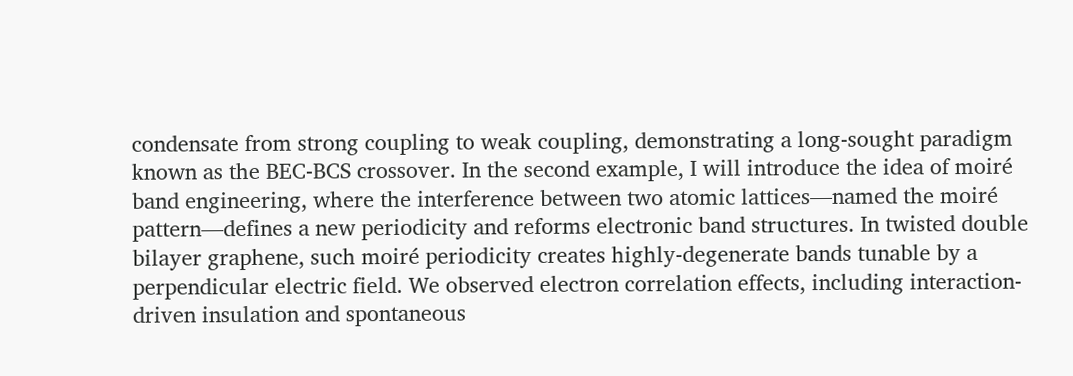condensate from strong coupling to weak coupling, demonstrating a long-sought paradigm known as the BEC-BCS crossover. In the second example, I will introduce the idea of moiré band engineering, where the interference between two atomic lattices—named the moiré pattern—defines a new periodicity and reforms electronic band structures. In twisted double bilayer graphene, such moiré periodicity creates highly-degenerate bands tunable by a perpendicular electric field. We observed electron correlation effects, including interaction-driven insulation and spontaneous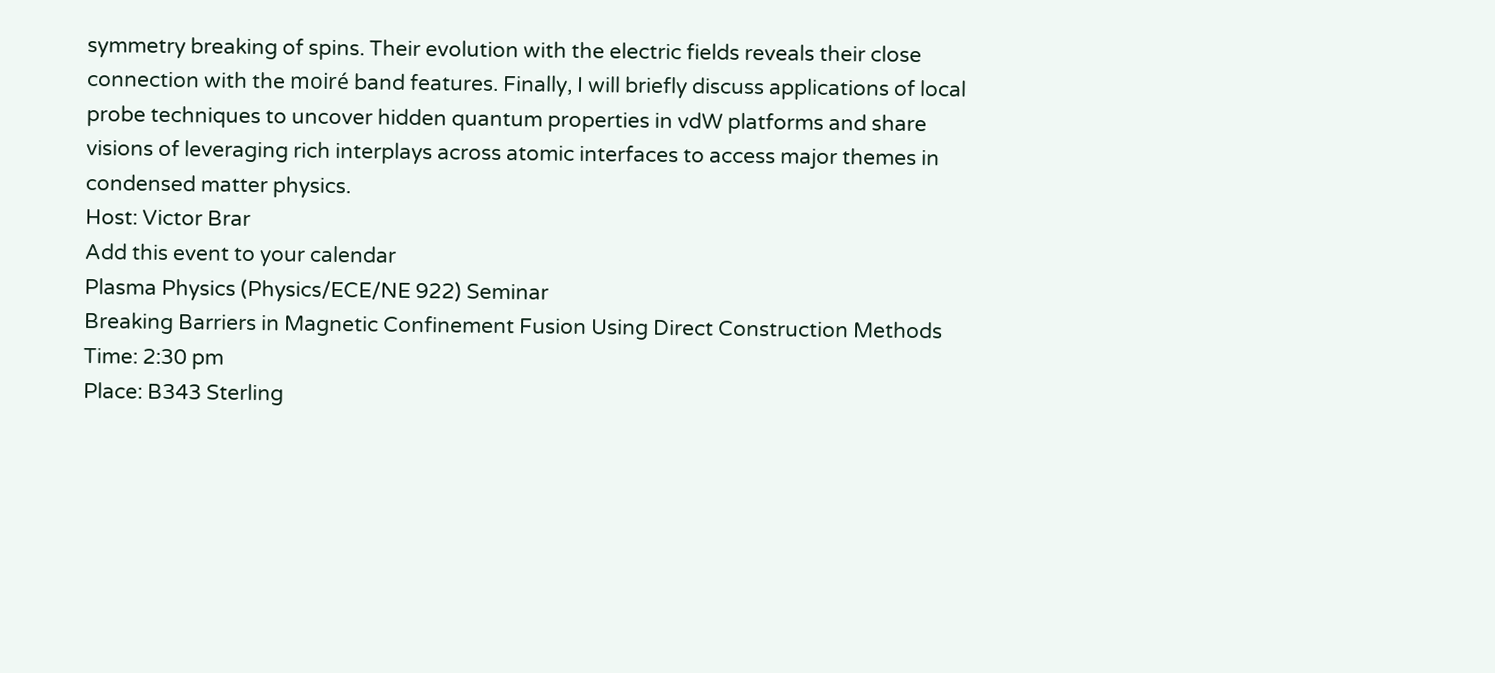symmetry breaking of spins. Their evolution with the electric fields reveals their close connection with the moiré band features. Finally, I will briefly discuss applications of local probe techniques to uncover hidden quantum properties in vdW platforms and share visions of leveraging rich interplays across atomic interfaces to access major themes in condensed matter physics.
Host: Victor Brar
Add this event to your calendar
Plasma Physics (Physics/ECE/NE 922) Seminar
Breaking Barriers in Magnetic Confinement Fusion Using Direct Construction Methods
Time: 2:30 pm
Place: B343 Sterling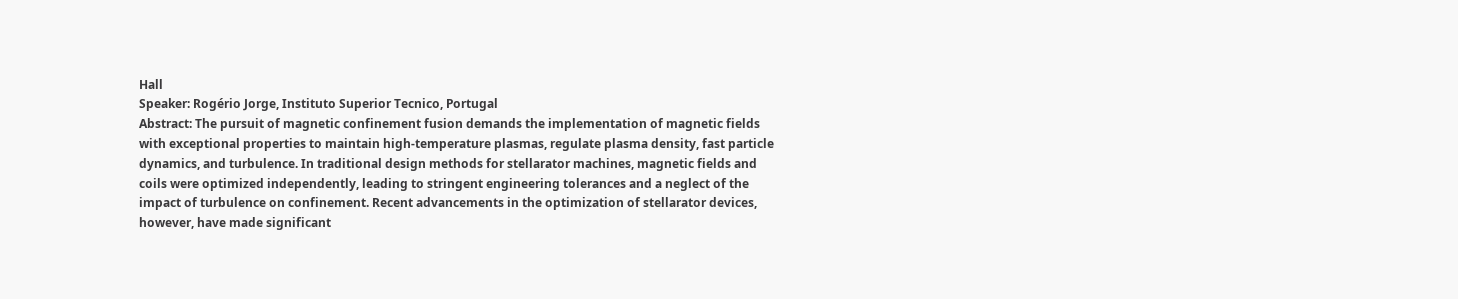Hall
Speaker: Rogério Jorge, Instituto Superior Tecnico, Portugal
Abstract: The pursuit of magnetic confinement fusion demands the implementation of magnetic fields with exceptional properties to maintain high-temperature plasmas, regulate plasma density, fast particle dynamics, and turbulence. In traditional design methods for stellarator machines, magnetic fields and coils were optimized independently, leading to stringent engineering tolerances and a neglect of the impact of turbulence on confinement. Recent advancements in the optimization of stellarator devices, however, have made significant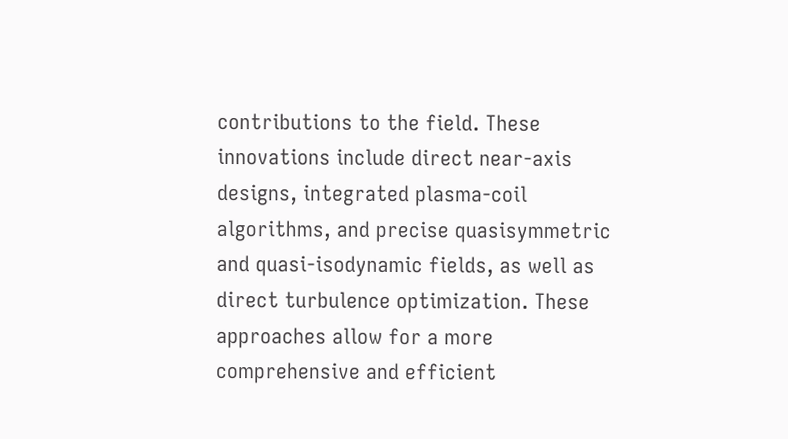contributions to the field. These innovations include direct near-axis designs, integrated plasma-coil algorithms, and precise quasisymmetric and quasi-isodynamic fields, as well as direct turbulence optimization. These approaches allow for a more comprehensive and efficient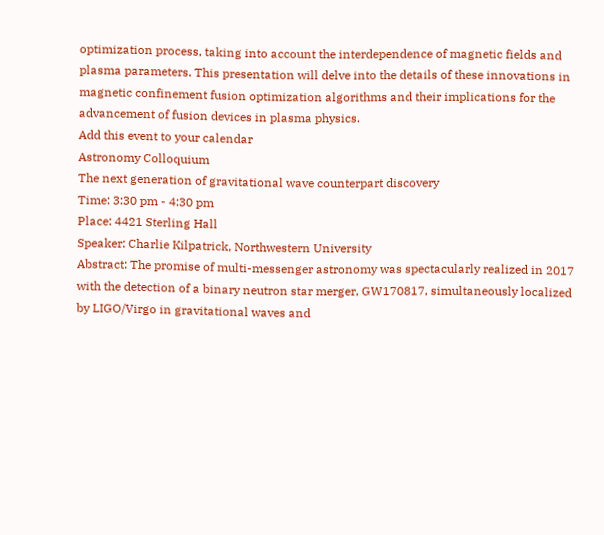optimization process, taking into account the interdependence of magnetic fields and plasma parameters. This presentation will delve into the details of these innovations in magnetic confinement fusion optimization algorithms and their implications for the advancement of fusion devices in plasma physics.
Add this event to your calendar
Astronomy Colloquium
The next generation of gravitational wave counterpart discovery
Time: 3:30 pm - 4:30 pm
Place: 4421 Sterling Hall
Speaker: Charlie Kilpatrick, Northwestern University
Abstract: The promise of multi-messenger astronomy was spectacularly realized in 2017 with the detection of a binary neutron star merger, GW170817, simultaneously localized by LIGO/Virgo in gravitational waves and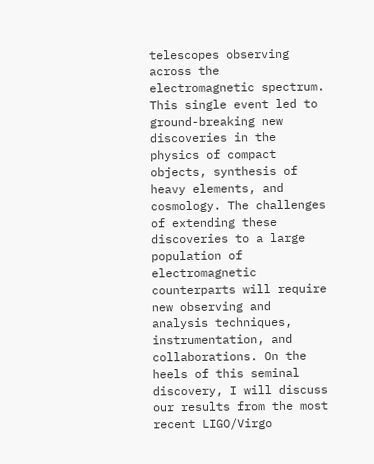telescopes observing across the electromagnetic spectrum. This single event led to ground-breaking new discoveries in the physics of compact objects, synthesis of heavy elements, and cosmology. The challenges of extending these discoveries to a large population of electromagnetic counterparts will require new observing and analysis techniques, instrumentation, and collaborations. On the heels of this seminal discovery, I will discuss our results from the most recent LIGO/Virgo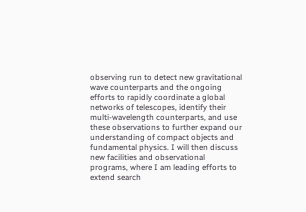observing run to detect new gravitational wave counterparts and the ongoing efforts to rapidly coordinate a global networks of telescopes, identify their multi-wavelength counterparts, and use these observations to further expand our understanding of compact objects and fundamental physics. I will then discuss new facilities and observational programs, where I am leading efforts to extend search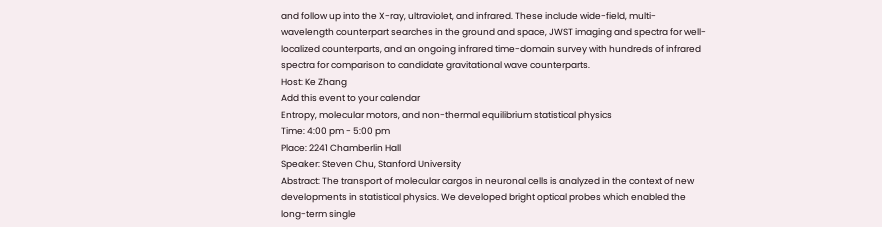and follow up into the X-ray, ultraviolet, and infrared. These include wide-field, multi-wavelength counterpart searches in the ground and space, JWST imaging and spectra for well-localized counterparts, and an ongoing infrared time-domain survey with hundreds of infrared spectra for comparison to candidate gravitational wave counterparts.
Host: Ke Zhang
Add this event to your calendar
Entropy, molecular motors, and non-thermal equilibrium statistical physics
Time: 4:00 pm - 5:00 pm
Place: 2241 Chamberlin Hall
Speaker: Steven Chu, Stanford University
Abstract: The transport of molecular cargos in neuronal cells is analyzed in the context of new developments in statistical physics. We developed bright optical probes which enabled the long-term single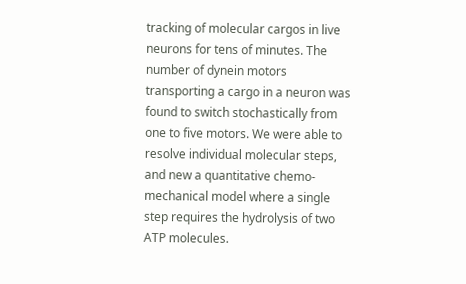tracking of molecular cargos in live neurons for tens of minutes. The number of dynein motors transporting a cargo in a neuron was found to switch stochastically from one to five motors. We were able to resolve individual molecular steps, and new a quantitative chemo-mechanical model where a single step requires the hydrolysis of two ATP molecules.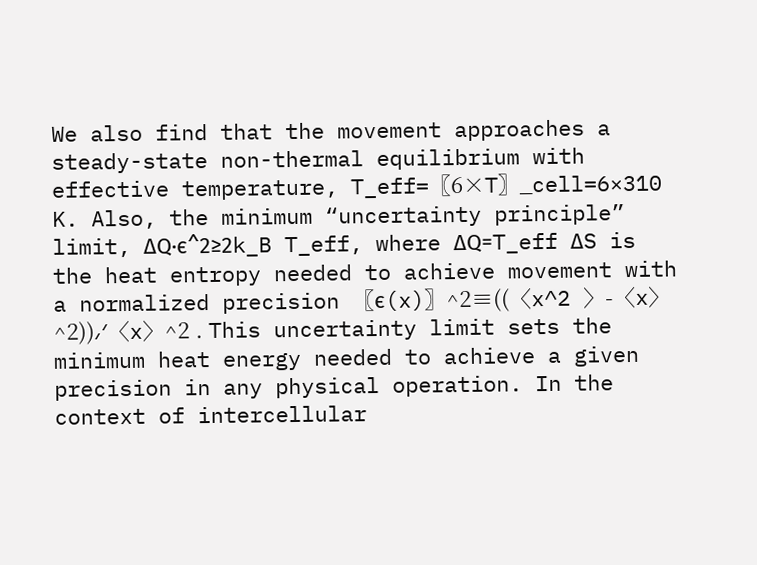We also find that the movement approaches a steady-state non-thermal equilibrium with effective temperature, T_eff=〖6×T〗_cell=6×310 K. Also, the minimum “uncertainty principle” limit, ΔQ⋅ϵ^2≥2k_B T_eff, where ΔQ=T_eff ΔS is the heat entropy needed to achieve movement with a normalized precision 〖ϵ(x)〗^2≡((〈x^2 〉-〈x〉^2))⁄〈x〉^2 . This uncertainty limit sets the minimum heat energy needed to achieve a given precision in any physical operation. In the context of intercellular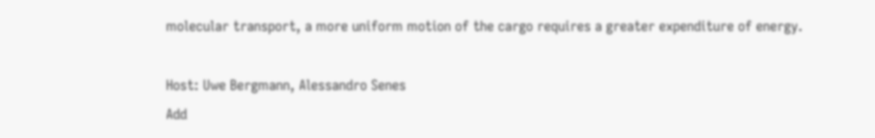molecular transport, a more uniform motion of the cargo requires a greater expenditure of energy.

Host: Uwe Bergmann, Alessandro Senes
Add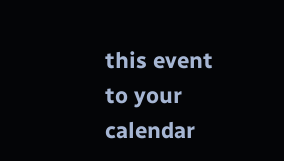this event to your calendar